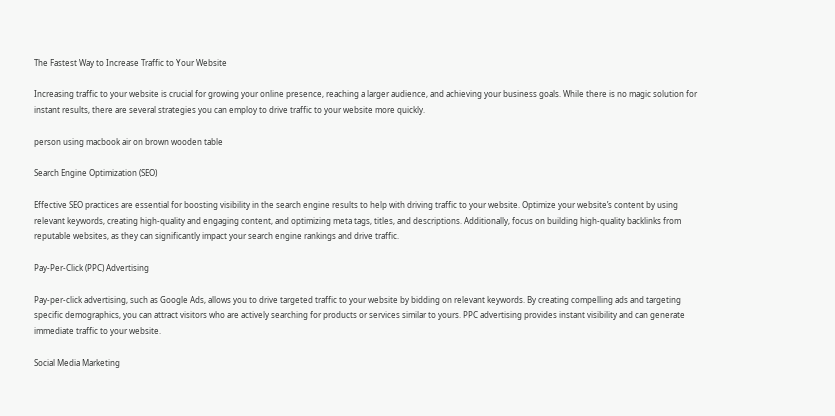The Fastest Way to Increase Traffic to Your Website

Increasing traffic to your website is crucial for growing your online presence, reaching a larger audience, and achieving your business goals. While there is no magic solution for instant results, there are several strategies you can employ to drive traffic to your website more quickly.

person using macbook air on brown wooden table

Search Engine Optimization (SEO)

Effective SEO practices are essential for boosting visibility in the search engine results to help with driving traffic to your website. Optimize your website’s content by using relevant keywords, creating high-quality and engaging content, and optimizing meta tags, titles, and descriptions. Additionally, focus on building high-quality backlinks from reputable websites, as they can significantly impact your search engine rankings and drive traffic.

Pay-Per-Click (PPC) Advertising

Pay-per-click advertising, such as Google Ads, allows you to drive targeted traffic to your website by bidding on relevant keywords. By creating compelling ads and targeting specific demographics, you can attract visitors who are actively searching for products or services similar to yours. PPC advertising provides instant visibility and can generate immediate traffic to your website.

Social Media Marketing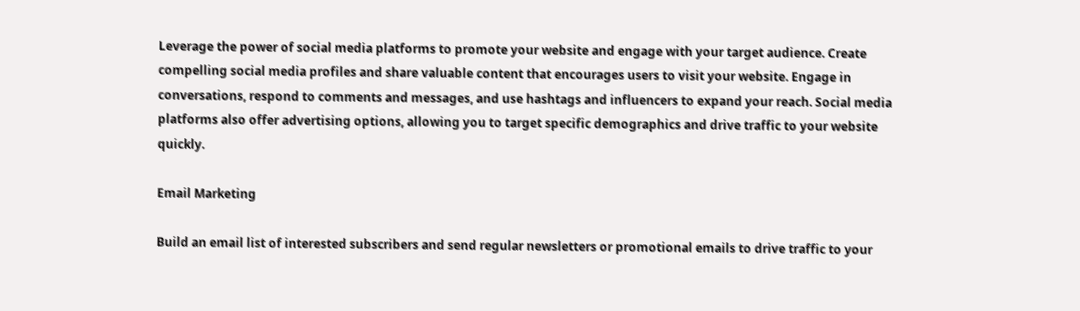Leverage the power of social media platforms to promote your website and engage with your target audience. Create compelling social media profiles and share valuable content that encourages users to visit your website. Engage in conversations, respond to comments and messages, and use hashtags and influencers to expand your reach. Social media platforms also offer advertising options, allowing you to target specific demographics and drive traffic to your website quickly.

Email Marketing

Build an email list of interested subscribers and send regular newsletters or promotional emails to drive traffic to your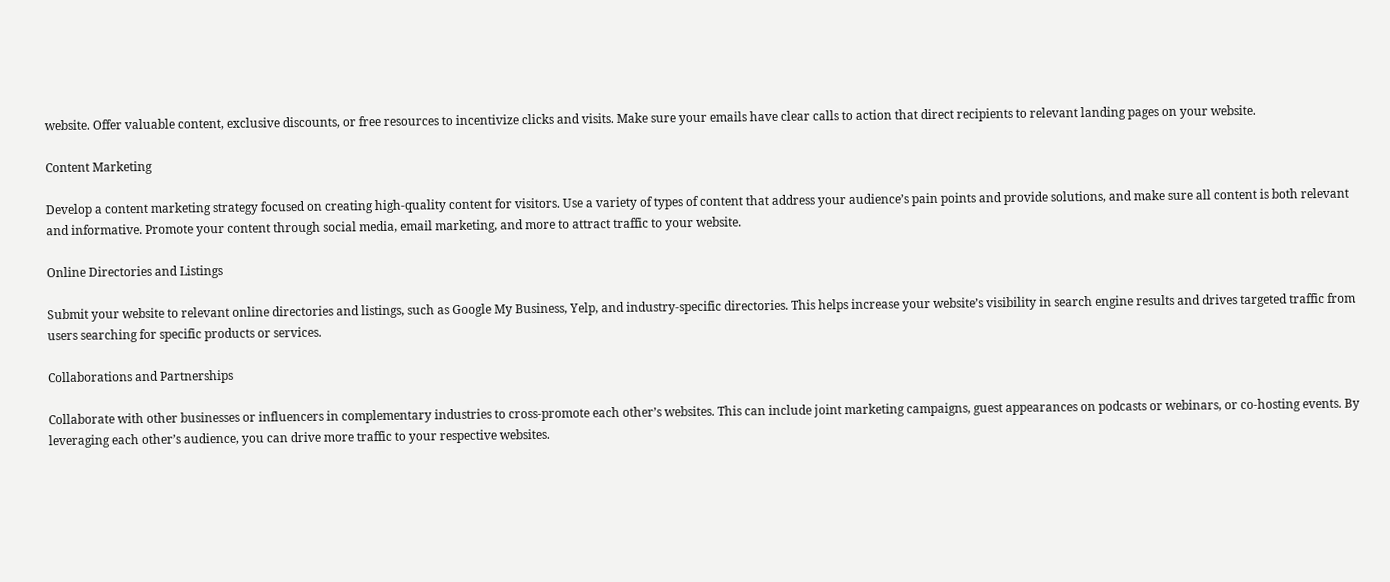website. Offer valuable content, exclusive discounts, or free resources to incentivize clicks and visits. Make sure your emails have clear calls to action that direct recipients to relevant landing pages on your website.

Content Marketing

Develop a content marketing strategy focused on creating high-quality content for visitors. Use a variety of types of content that address your audience’s pain points and provide solutions, and make sure all content is both relevant and informative. Promote your content through social media, email marketing, and more to attract traffic to your website.

Online Directories and Listings

Submit your website to relevant online directories and listings, such as Google My Business, Yelp, and industry-specific directories. This helps increase your website’s visibility in search engine results and drives targeted traffic from users searching for specific products or services.

Collaborations and Partnerships

Collaborate with other businesses or influencers in complementary industries to cross-promote each other’s websites. This can include joint marketing campaigns, guest appearances on podcasts or webinars, or co-hosting events. By leveraging each other’s audience, you can drive more traffic to your respective websites.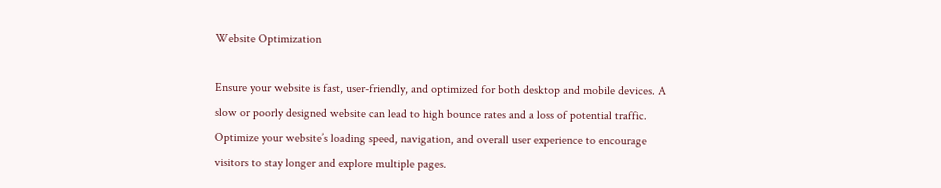Website Optimization

Ensure your website is fast, user-friendly, and optimized for both desktop and mobile devices. A slow or poorly designed website can lead to high bounce rates and a loss of potential traffic. Optimize your website’s loading speed, navigation, and overall user experience to encourage visitors to stay longer and explore multiple pages.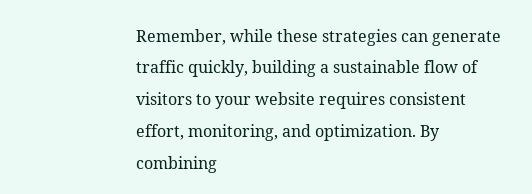Remember, while these strategies can generate traffic quickly, building a sustainable flow of visitors to your website requires consistent effort, monitoring, and optimization. By combining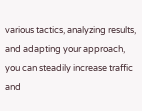various tactics, analyzing results, and adapting your approach, you can steadily increase traffic and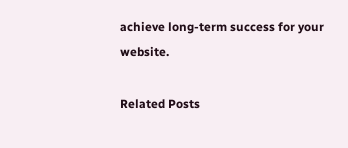achieve long-term success for your website.

Related Posts